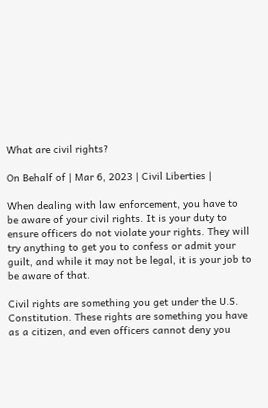What are civil rights?

On Behalf of | Mar 6, 2023 | Civil Liberties |

When dealing with law enforcement, you have to be aware of your civil rights. It is your duty to ensure officers do not violate your rights. They will try anything to get you to confess or admit your guilt, and while it may not be legal, it is your job to be aware of that.

Civil rights are something you get under the U.S. Constitution. These rights are something you have as a citizen, and even officers cannot deny you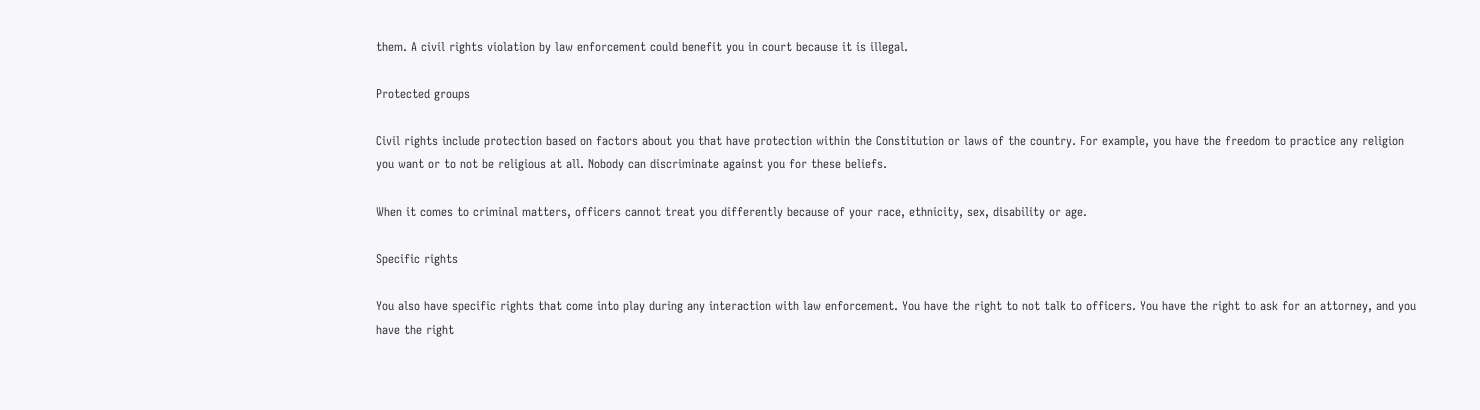them. A civil rights violation by law enforcement could benefit you in court because it is illegal.

Protected groups

Civil rights include protection based on factors about you that have protection within the Constitution or laws of the country. For example, you have the freedom to practice any religion you want or to not be religious at all. Nobody can discriminate against you for these beliefs.

When it comes to criminal matters, officers cannot treat you differently because of your race, ethnicity, sex, disability or age.

Specific rights

You also have specific rights that come into play during any interaction with law enforcement. You have the right to not talk to officers. You have the right to ask for an attorney, and you have the right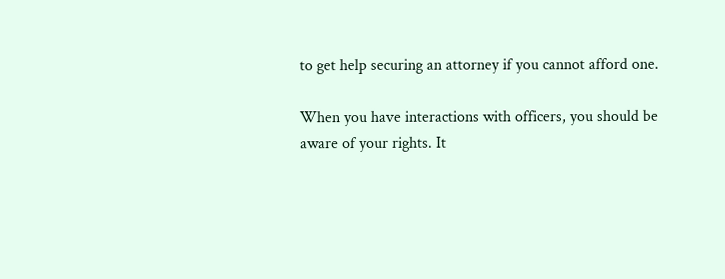to get help securing an attorney if you cannot afford one.

When you have interactions with officers, you should be aware of your rights. It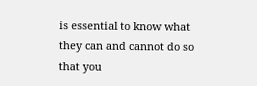is essential to know what they can and cannot do so that you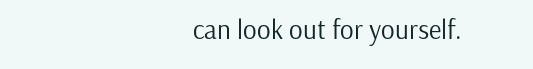can look out for yourself.